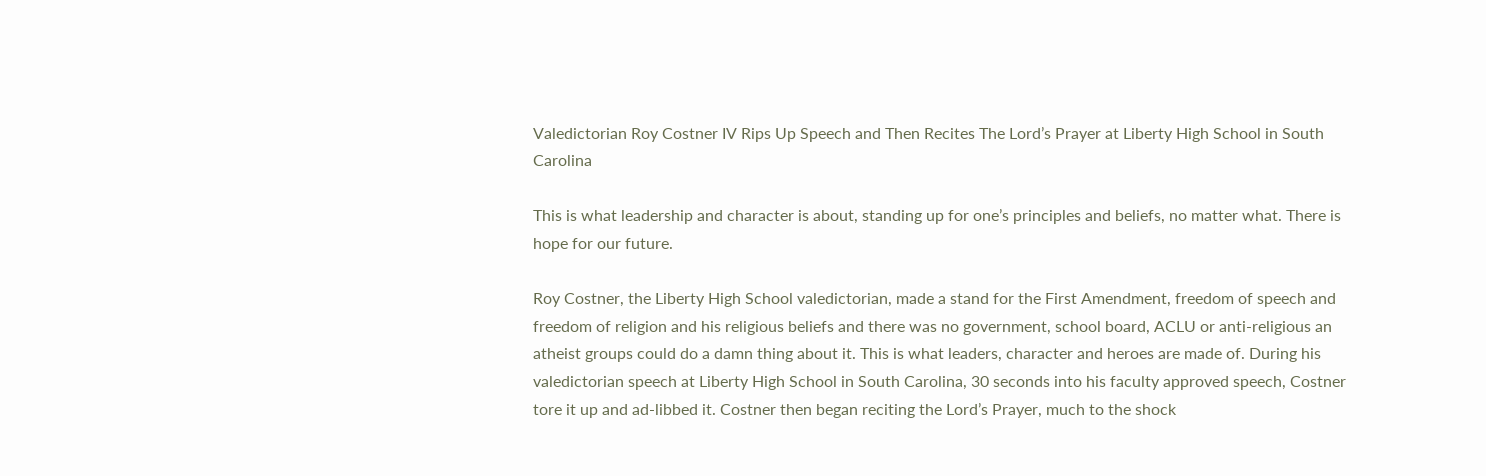Valedictorian Roy Costner IV Rips Up Speech and Then Recites The Lord’s Prayer at Liberty High School in South Carolina

This is what leadership and character is about, standing up for one’s principles and beliefs, no matter what. There is hope for our future.

Roy Costner, the Liberty High School valedictorian, made a stand for the First Amendment, freedom of speech and freedom of religion and his religious beliefs and there was no government, school board, ACLU or anti-religious an atheist groups could do a damn thing about it. This is what leaders, character and heroes are made of. During his valedictorian speech at Liberty High School in South Carolina, 30 seconds into his faculty approved speech, Costner tore it up and ad-libbed it. Costner then began reciting the Lord’s Prayer, much to the shock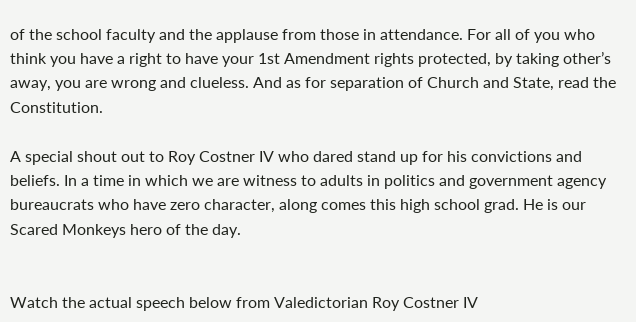of the school faculty and the applause from those in attendance. For all of you who think you have a right to have your 1st Amendment rights protected, by taking other’s away, you are wrong and clueless. And as for separation of Church and State, read the Constitution.

A special shout out to Roy Costner IV who dared stand up for his convictions and beliefs. In a time in which we are witness to adults in politics and government agency bureaucrats who have zero character, along comes this high school grad. He is our Scared Monkeys hero of the day.


Watch the actual speech below from Valedictorian Roy Costner IV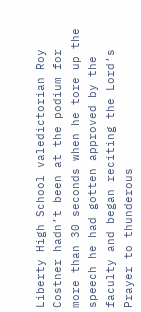Liberty High School valedictorian Roy Costner hadn’t been at the podium for more than 30 seconds when he tore up the speech he had gotten approved by the faculty and began reciting the Lord’s Prayer to thunderous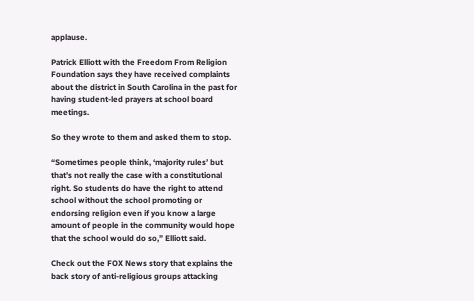applause.

Patrick Elliott with the Freedom From Religion Foundation says they have received complaints about the district in South Carolina in the past for having student-led prayers at school board meetings.

So they wrote to them and asked them to stop.

“Sometimes people think, ‘majority rules’ but that’s not really the case with a constitutional right. So students do have the right to attend school without the school promoting or endorsing religion even if you know a large amount of people in the community would hope that the school would do so,” Elliott said.

Check out the FOX News story that explains the back story of anti-religious groups attacking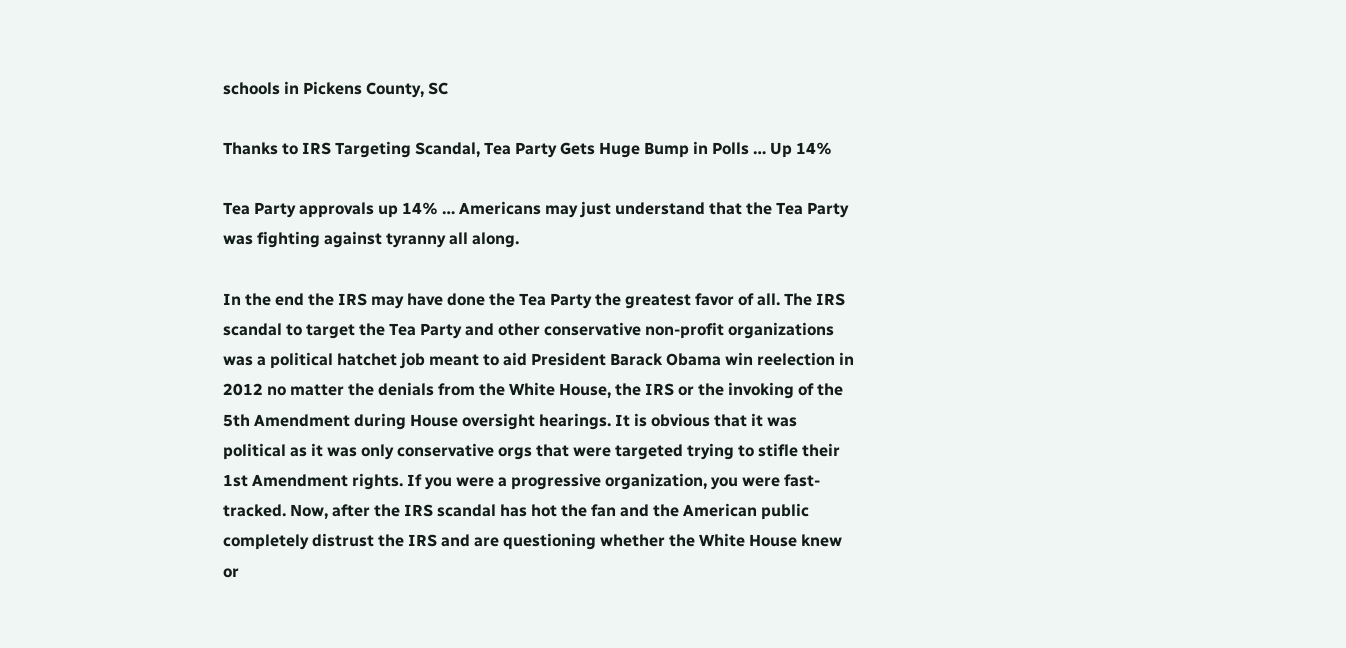schools in Pickens County, SC

Thanks to IRS Targeting Scandal, Tea Party Gets Huge Bump in Polls … Up 14%

Tea Party approvals up 14% … Americans may just understand that the Tea Party was fighting against tyranny all along.

In the end the IRS may have done the Tea Party the greatest favor of all. The IRS scandal to target the Tea Party and other conservative non-profit organizations was a political hatchet job meant to aid President Barack Obama win reelection in 2012 no matter the denials from the White House, the IRS or the invoking of the 5th Amendment during House oversight hearings. It is obvious that it was political as it was only conservative orgs that were targeted trying to stifle their 1st Amendment rights. If you were a progressive organization, you were fast-tracked. Now, after the IRS scandal has hot the fan and the American public completely distrust the IRS and are questioning whether the White House knew or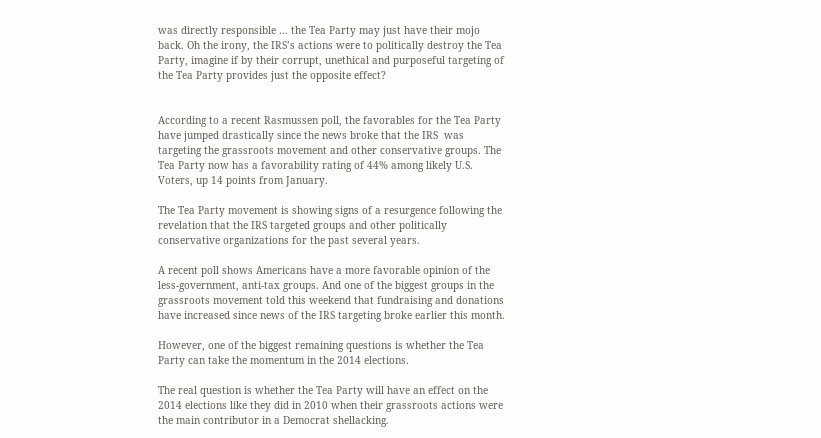was directly responsible … the Tea Party may just have their mojo back. Oh the irony, the IRS’s actions were to politically destroy the Tea Party, imagine if by their corrupt, unethical and purposeful targeting of the Tea Party provides just the opposite effect?


According to a recent Rasmussen poll, the favorables for the Tea Party have jumped drastically since the news broke that the IRS  was targeting the grassroots movement and other conservative groups. The Tea Party now has a favorability rating of 44% among likely U.S. Voters, up 14 points from January.

The Tea Party movement is showing signs of a resurgence following the revelation that the IRS targeted groups and other politically conservative organizations for the past several years.

A recent poll shows Americans have a more favorable opinion of the less-government, anti-tax groups. And one of the biggest groups in the grassroots movement told this weekend that fundraising and donations have increased since news of the IRS targeting broke earlier this month.

However, one of the biggest remaining questions is whether the Tea Party can take the momentum in the 2014 elections.

The real question is whether the Tea Party will have an effect on the 2014 elections like they did in 2010 when their grassroots actions were the main contributor in a Democrat shellacking.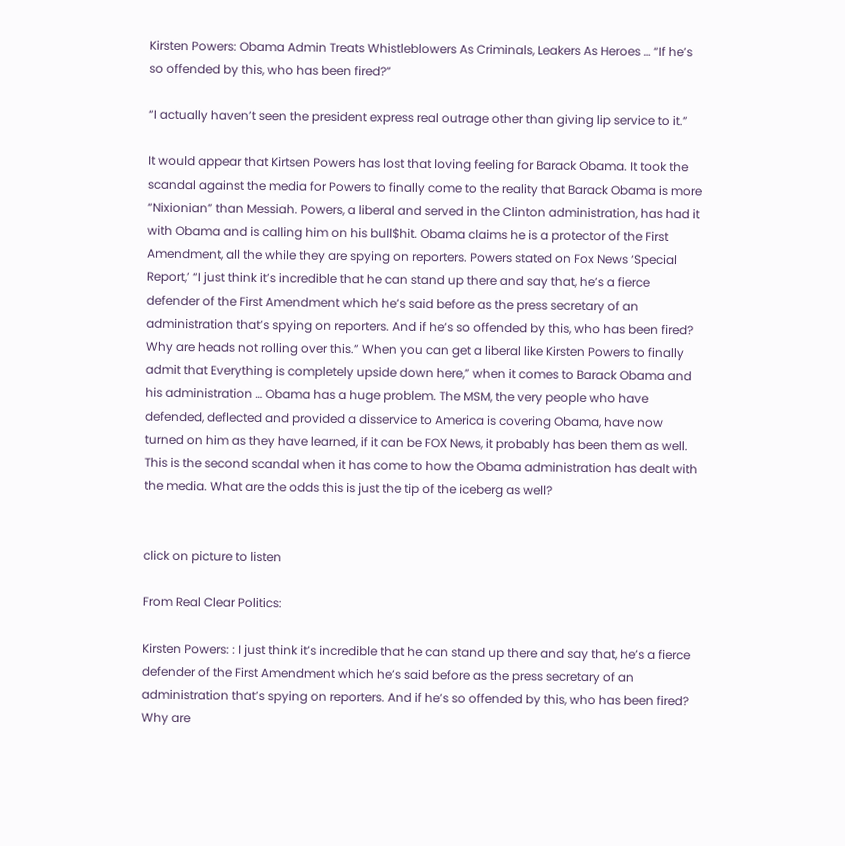Kirsten Powers: Obama Admin Treats Whistleblowers As Criminals, Leakers As Heroes … “If he’s so offended by this, who has been fired?”

“I actually haven’t seen the president express real outrage other than giving lip service to it.”

It would appear that Kirtsen Powers has lost that loving feeling for Barack Obama. It took the scandal against the media for Powers to finally come to the reality that Barack Obama is more “Nixionian” than Messiah. Powers, a liberal and served in the Clinton administration, has had it with Obama and is calling him on his bull$hit. Obama claims he is a protector of the First Amendment, all the while they are spying on reporters. Powers stated on Fox News ‘Special Report,’ “I just think it’s incredible that he can stand up there and say that, he’s a fierce defender of the First Amendment which he’s said before as the press secretary of an administration that’s spying on reporters. And if he’s so offended by this, who has been fired? Why are heads not rolling over this.” When you can get a liberal like Kirsten Powers to finally admit that Everything is completely upside down here,” when it comes to Barack Obama and his administration … Obama has a huge problem. The MSM, the very people who have defended, deflected and provided a disservice to America is covering Obama, have now turned on him as they have learned, if it can be FOX News, it probably has been them as well. This is the second scandal when it has come to how the Obama administration has dealt with the media. What are the odds this is just the tip of the iceberg as well?


click on picture to listen

From Real Clear Politics:

Kirsten Powers: : I just think it’s incredible that he can stand up there and say that, he’s a fierce defender of the First Amendment which he’s said before as the press secretary of an administration that’s spying on reporters. And if he’s so offended by this, who has been fired? Why are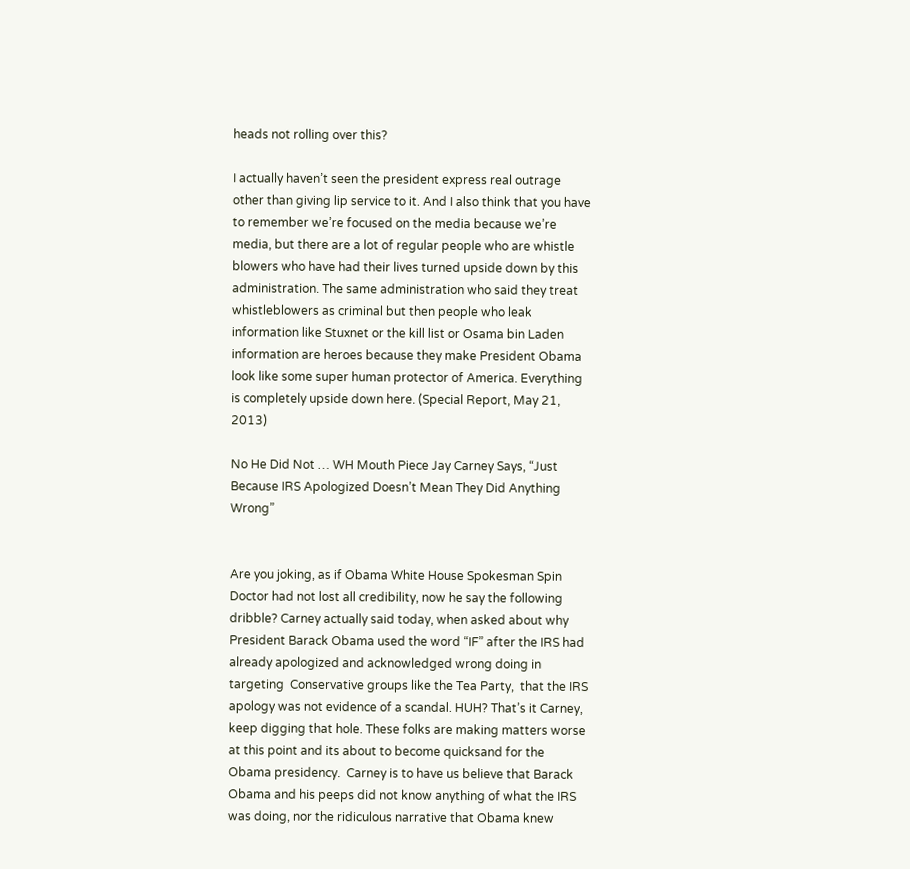heads not rolling over this?

I actually haven’t seen the president express real outrage other than giving lip service to it. And I also think that you have to remember we’re focused on the media because we’re media, but there are a lot of regular people who are whistle blowers who have had their lives turned upside down by this administration. The same administration who said they treat whistleblowers as criminal but then people who leak information like Stuxnet or the kill list or Osama bin Laden information are heroes because they make President Obama look like some super human protector of America. Everything is completely upside down here. (Special Report, May 21, 2013)

No He Did Not … WH Mouth Piece Jay Carney Says, “Just Because IRS Apologized Doesn’t Mean They Did Anything Wrong”


Are you joking, as if Obama White House Spokesman Spin Doctor had not lost all credibility, now he say the following dribble? Carney actually said today, when asked about why President Barack Obama used the word “IF” after the IRS had already apologized and acknowledged wrong doing in targeting  Conservative groups like the Tea Party,  that the IRS apology was not evidence of a scandal. HUH? That’s it Carney, keep digging that hole. These folks are making matters worse at this point and its about to become quicksand for the Obama presidency.  Carney is to have us believe that Barack Obama and his peeps did not know anything of what the IRS was doing, nor the ridiculous narrative that Obama knew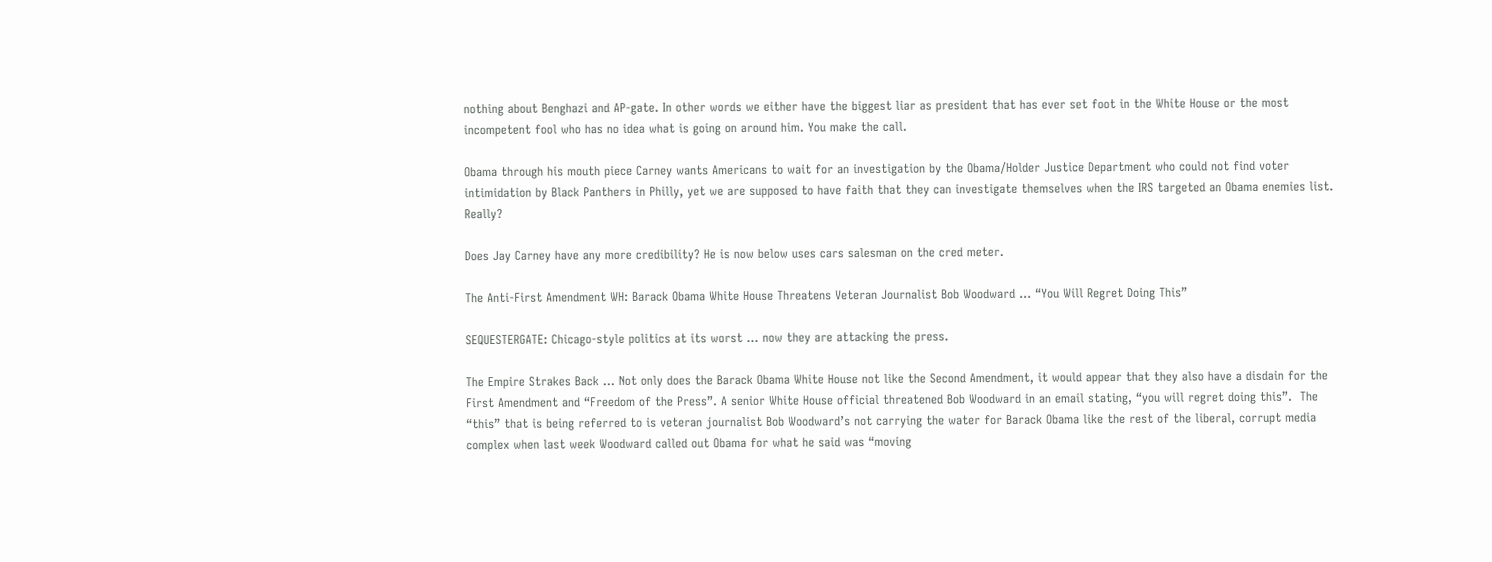nothing about Benghazi and AP-gate. In other words we either have the biggest liar as president that has ever set foot in the White House or the most incompetent fool who has no idea what is going on around him. You make the call.

Obama through his mouth piece Carney wants Americans to wait for an investigation by the Obama/Holder Justice Department who could not find voter intimidation by Black Panthers in Philly, yet we are supposed to have faith that they can investigate themselves when the IRS targeted an Obama enemies list. Really?

Does Jay Carney have any more credibility? He is now below uses cars salesman on the cred meter.

The Anti-First Amendment WH: Barack Obama White House Threatens Veteran Journalist Bob Woodward … “You Will Regret Doing This”

SEQUESTERGATE: Chicago-style politics at its worst … now they are attacking the press.

The Empire Strakes Back … Not only does the Barack Obama White House not like the Second Amendment, it would appear that they also have a disdain for the First Amendment and “Freedom of the Press”. A senior White House official threatened Bob Woodward in an email stating, “you will regret doing this”.  The “this” that is being referred to is veteran journalist Bob Woodward’s not carrying the water for Barack Obama like the rest of the liberal, corrupt media complex when last week Woodward called out Obama for what he said was “moving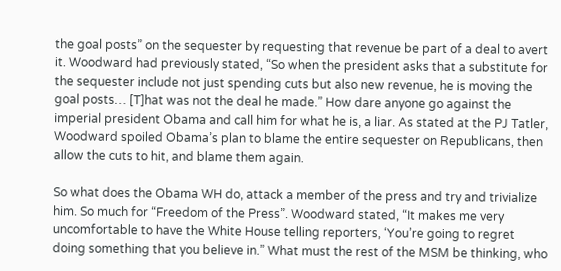the goal posts” on the sequester by requesting that revenue be part of a deal to avert it. Woodward had previously stated, “So when the president asks that a substitute for the sequester include not just spending cuts but also new revenue, he is moving the goal posts… [T]hat was not the deal he made.” How dare anyone go against the imperial president Obama and call him for what he is, a liar. As stated at the PJ Tatler, Woodward spoiled Obama’s plan to blame the entire sequester on Republicans, then allow the cuts to hit, and blame them again.

So what does the Obama WH do, attack a member of the press and try and trivialize him. So much for “Freedom of the Press”. Woodward stated, “It makes me very uncomfortable to have the White House telling reporters, ‘You’re going to regret doing something that you believe in.” What must the rest of the MSM be thinking, who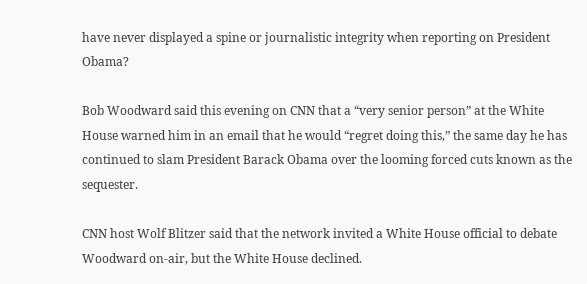have never displayed a spine or journalistic integrity when reporting on President Obama?

Bob Woodward said this evening on CNN that a “very senior person” at the White House warned him in an email that he would “regret doing this,” the same day he has continued to slam President Barack Obama over the looming forced cuts known as the sequester.

CNN host Wolf Blitzer said that the network invited a White House official to debate Woodward on-air, but the White House declined.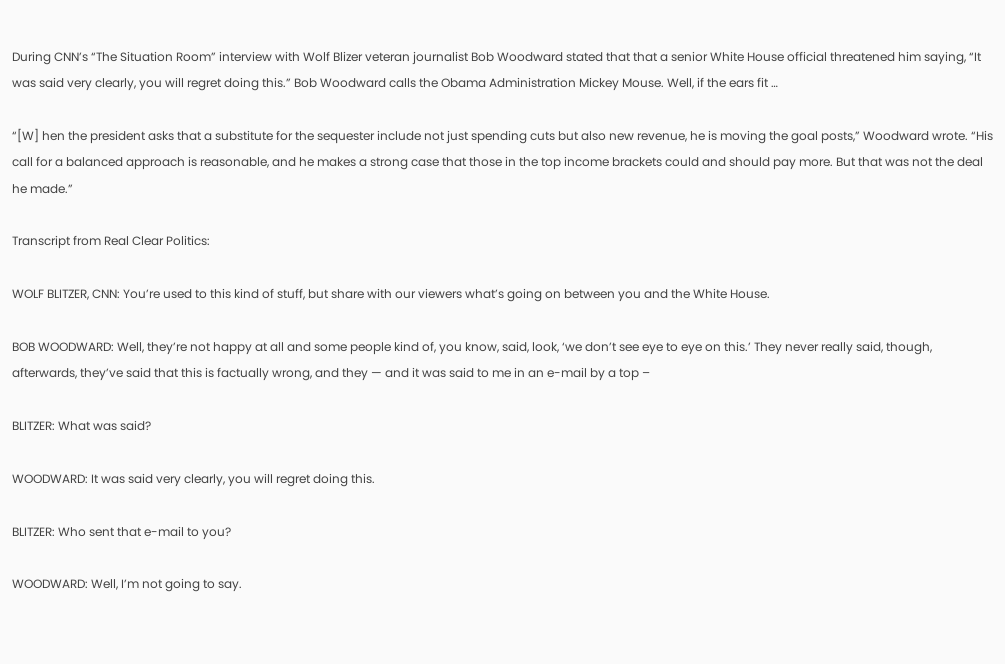During CNN’s “The Situation Room” interview with Wolf Blizer veteran journalist Bob Woodward stated that that a senior White House official threatened him saying, “It was said very clearly, you will regret doing this.” Bob Woodward calls the Obama Administration Mickey Mouse. Well, if the ears fit …

“[W] hen the president asks that a substitute for the sequester include not just spending cuts but also new revenue, he is moving the goal posts,” Woodward wrote. “His call for a balanced approach is reasonable, and he makes a strong case that those in the top income brackets could and should pay more. But that was not the deal he made.”

Transcript from Real Clear Politics:

WOLF BLITZER, CNN: You’re used to this kind of stuff, but share with our viewers what’s going on between you and the White House.

BOB WOODWARD: Well, they’re not happy at all and some people kind of, you know, said, look, ‘we don’t see eye to eye on this.’ They never really said, though, afterwards, they’ve said that this is factually wrong, and they — and it was said to me in an e-mail by a top –

BLITZER: What was said?

WOODWARD: It was said very clearly, you will regret doing this.

BLITZER: Who sent that e-mail to you?

WOODWARD: Well, I’m not going to say.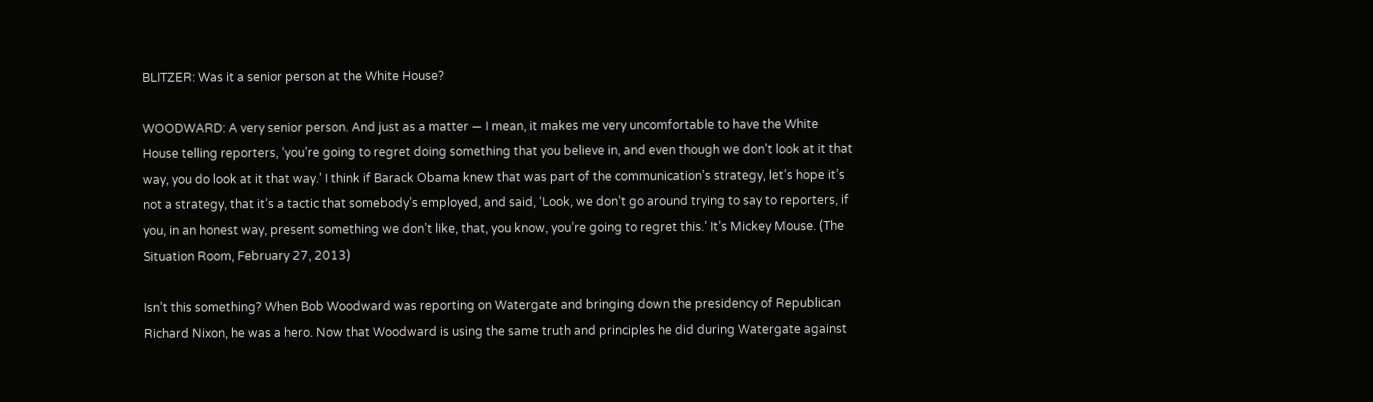BLITZER: Was it a senior person at the White House?

WOODWARD: A very senior person. And just as a matter — I mean, it makes me very uncomfortable to have the White House telling reporters, ‘you’re going to regret doing something that you believe in, and even though we don’t look at it that way, you do look at it that way.’ I think if Barack Obama knew that was part of the communication’s strategy, let’s hope it’s not a strategy, that it’s a tactic that somebody’s employed, and said, ‘Look, we don’t go around trying to say to reporters, if you, in an honest way, present something we don’t like, that, you know, you’re going to regret this.’ It’s Mickey Mouse. (The Situation Room, February 27, 2013)

Isn’t this something? When Bob Woodward was reporting on Watergate and bringing down the presidency of Republican Richard Nixon, he was a hero. Now that Woodward is using the same truth and principles he did during Watergate against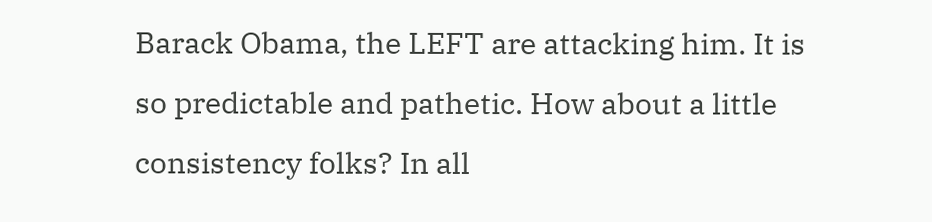Barack Obama, the LEFT are attacking him. It is so predictable and pathetic. How about a little consistency folks? In all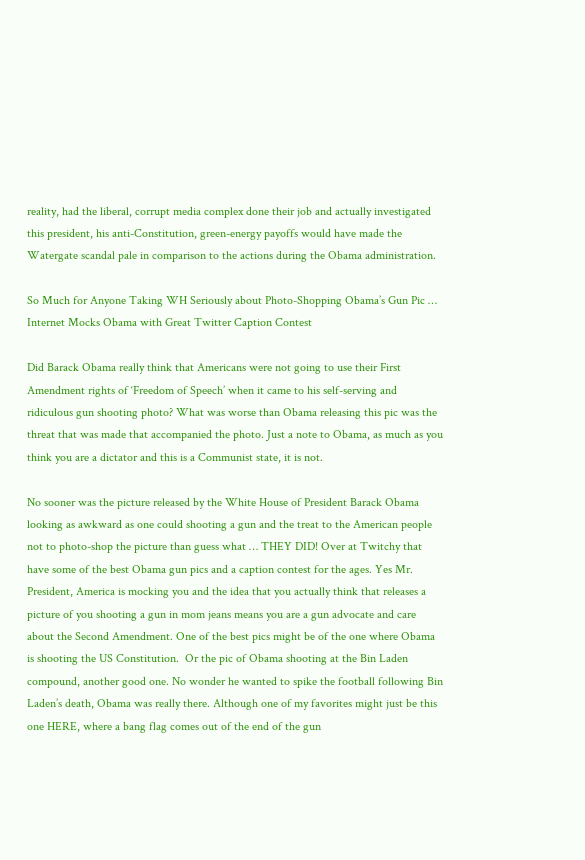reality, had the liberal, corrupt media complex done their job and actually investigated this president, his anti-Constitution, green-energy payoffs would have made the Watergate scandal pale in comparison to the actions during the Obama administration.

So Much for Anyone Taking WH Seriously about Photo-Shopping Obama’s Gun Pic … Internet Mocks Obama with Great Twitter Caption Contest

Did Barack Obama really think that Americans were not going to use their First Amendment rights of ‘Freedom of Speech’ when it came to his self-serving and ridiculous gun shooting photo? What was worse than Obama releasing this pic was the threat that was made that accompanied the photo. Just a note to Obama, as much as you think you are a dictator and this is a Communist state, it is not.

No sooner was the picture released by the White House of President Barack Obama looking as awkward as one could shooting a gun and the treat to the American people not to photo-shop the picture than guess what … THEY DID! Over at Twitchy that have some of the best Obama gun pics and a caption contest for the ages. Yes Mr. President, America is mocking you and the idea that you actually think that releases a picture of you shooting a gun in mom jeans means you are a gun advocate and care about the Second Amendment. One of the best pics might be of the one where Obama is shooting the US Constitution.  Or the pic of Obama shooting at the Bin Laden compound, another good one. No wonder he wanted to spike the football following Bin Laden’s death, Obama was really there. Although one of my favorites might just be this one HERE, where a bang flag comes out of the end of the gun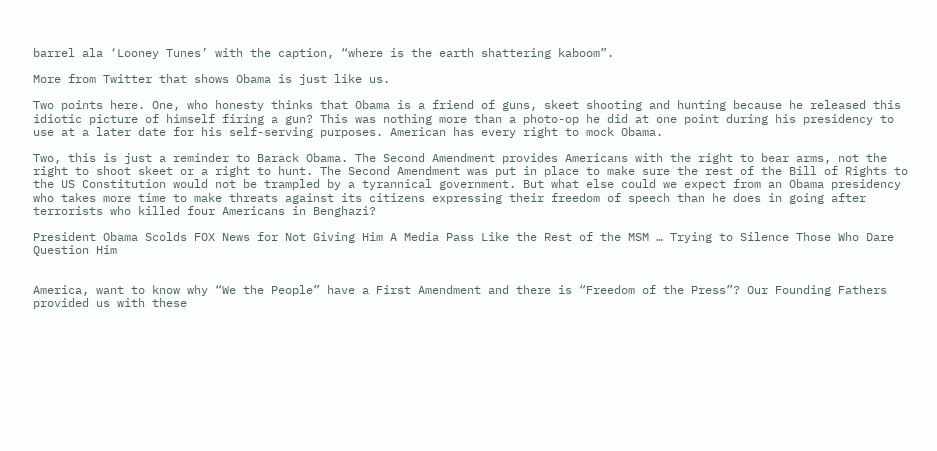barrel ala ‘Looney Tunes’ with the caption, “where is the earth shattering kaboom”.

More from Twitter that shows Obama is just like us.

Two points here. One, who honesty thinks that Obama is a friend of guns, skeet shooting and hunting because he released this idiotic picture of himself firing a gun? This was nothing more than a photo-op he did at one point during his presidency to use at a later date for his self-serving purposes. American has every right to mock Obama.

Two, this is just a reminder to Barack Obama. The Second Amendment provides Americans with the right to bear arms, not the right to shoot skeet or a right to hunt. The Second Amendment was put in place to make sure the rest of the Bill of Rights to the US Constitution would not be trampled by a tyrannical government. But what else could we expect from an Obama presidency who takes more time to make threats against its citizens expressing their freedom of speech than he does in going after terrorists who killed four Americans in Benghazi?

President Obama Scolds FOX News for Not Giving Him A Media Pass Like the Rest of the MSM … Trying to Silence Those Who Dare Question Him


America, want to know why “We the People” have a First Amendment and there is “Freedom of the Press”? Our Founding Fathers provided us with these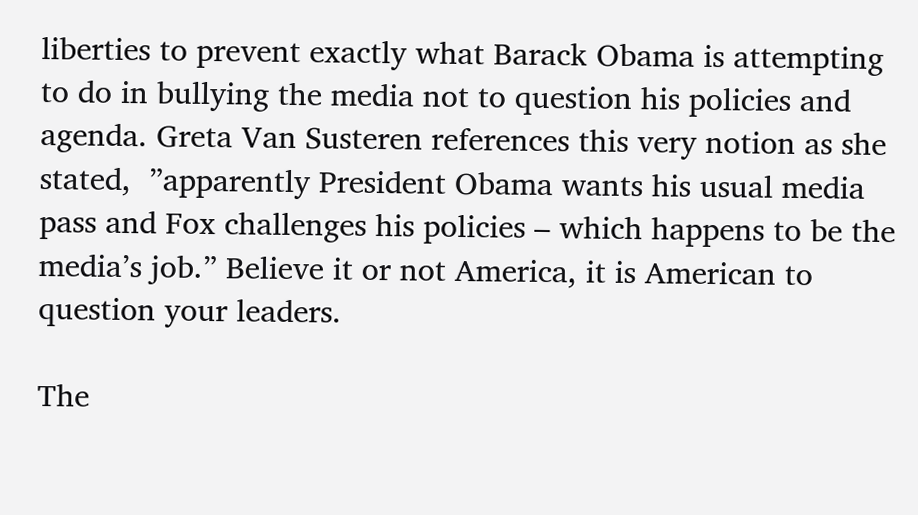liberties to prevent exactly what Barack Obama is attempting to do in bullying the media not to question his policies and agenda. Greta Van Susteren references this very notion as she stated,  ”apparently President Obama wants his usual media pass and Fox challenges his policies – which happens to be the media’s job.” Believe it or not America, it is American to question your leaders.

The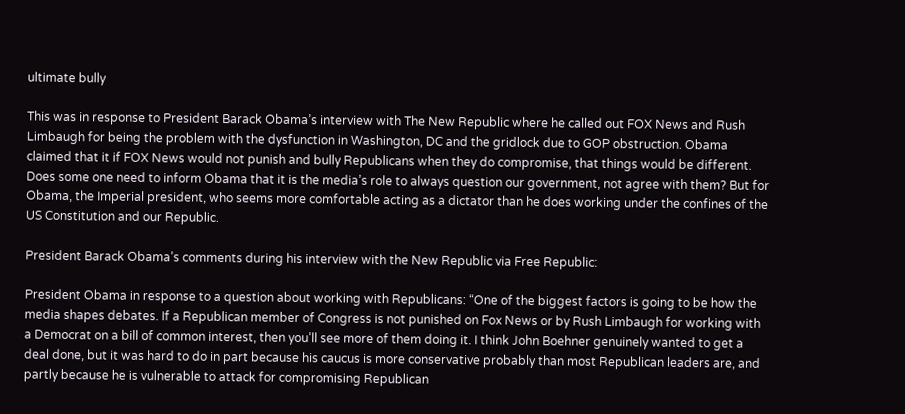ultimate bully

This was in response to President Barack Obama’s interview with The New Republic where he called out FOX News and Rush Limbaugh for being the problem with the dysfunction in Washington, DC and the gridlock due to GOP obstruction. Obama claimed that it if FOX News would not punish and bully Republicans when they do compromise, that things would be different. Does some one need to inform Obama that it is the media’s role to always question our government, not agree with them? But for Obama, the Imperial president, who seems more comfortable acting as a dictator than he does working under the confines of the US Constitution and our Republic.

President Barack Obama’s comments during his interview with the New Republic via Free Republic:

President Obama in response to a question about working with Republicans: “One of the biggest factors is going to be how the media shapes debates. If a Republican member of Congress is not punished on Fox News or by Rush Limbaugh for working with a Democrat on a bill of common interest, then you’ll see more of them doing it. I think John Boehner genuinely wanted to get a deal done, but it was hard to do in part because his caucus is more conservative probably than most Republican leaders are, and partly because he is vulnerable to attack for compromising Republican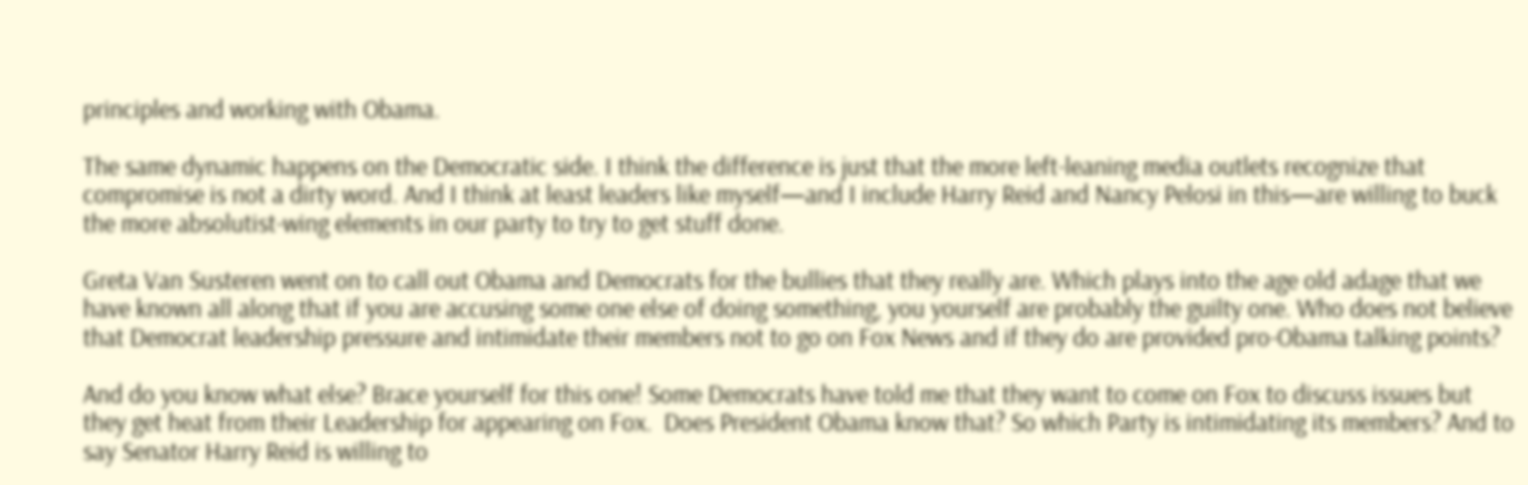principles and working with Obama.

The same dynamic happens on the Democratic side. I think the difference is just that the more left-leaning media outlets recognize that compromise is not a dirty word. And I think at least leaders like myself—and I include Harry Reid and Nancy Pelosi in this—are willing to buck the more absolutist-wing elements in our party to try to get stuff done.

Greta Van Susteren went on to call out Obama and Democrats for the bullies that they really are. Which plays into the age old adage that we have known all along that if you are accusing some one else of doing something, you yourself are probably the guilty one. Who does not believe that Democrat leadership pressure and intimidate their members not to go on Fox News and if they do are provided pro-Obama talking points?

And do you know what else? Brace yourself for this one! Some Democrats have told me that they want to come on Fox to discuss issues but they get heat from their Leadership for appearing on Fox.  Does President Obama know that? So which Party is intimidating its members? And to say Senator Harry Reid is willing to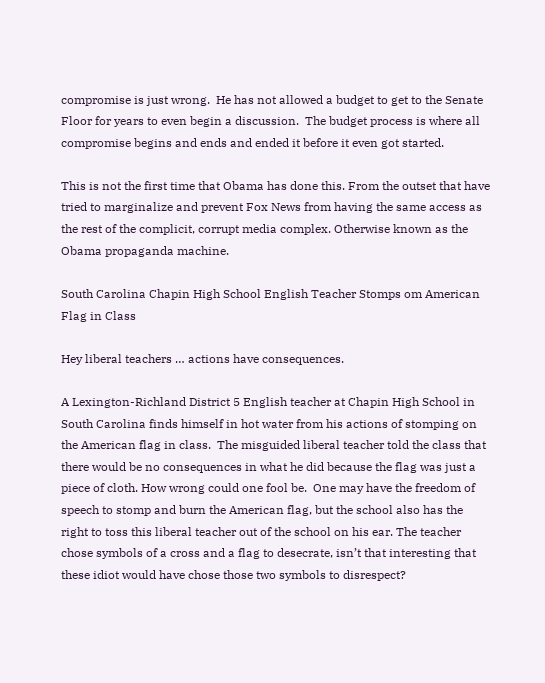compromise is just wrong.  He has not allowed a budget to get to the Senate Floor for years to even begin a discussion.  The budget process is where all compromise begins and ends and ended it before it even got started.

This is not the first time that Obama has done this. From the outset that have tried to marginalize and prevent Fox News from having the same access as the rest of the complicit, corrupt media complex. Otherwise known as the Obama propaganda machine.

South Carolina Chapin High School English Teacher Stomps om American Flag in Class

Hey liberal teachers … actions have consequences.

A Lexington-Richland District 5 English teacher at Chapin High School in  South Carolina finds himself in hot water from his actions of stomping on the American flag in class.  The misguided liberal teacher told the class that there would be no consequences in what he did because the flag was just a piece of cloth. How wrong could one fool be.  One may have the freedom of speech to stomp and burn the American flag, but the school also has the right to toss this liberal teacher out of the school on his ear. The teacher chose symbols of a cross and a flag to desecrate, isn’t that interesting that these idiot would have chose those two symbols to disrespect?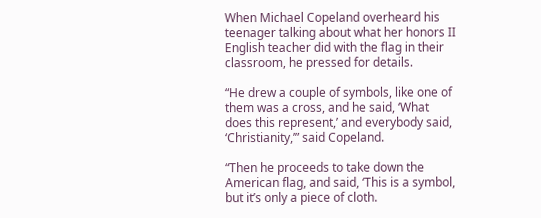When Michael Copeland overheard his teenager talking about what her honors II English teacher did with the flag in their classroom, he pressed for details.

“He drew a couple of symbols, like one of them was a cross, and he said, ‘What does this represent,’ and everybody said, ‘Christianity,’” said Copeland.

“Then he proceeds to take down the American flag, and said, ‘This is a symbol, but it’s only a piece of cloth.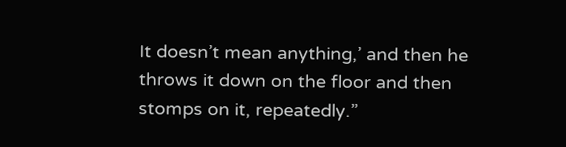It doesn’t mean anything,’ and then he throws it down on the floor and then stomps on it, repeatedly.”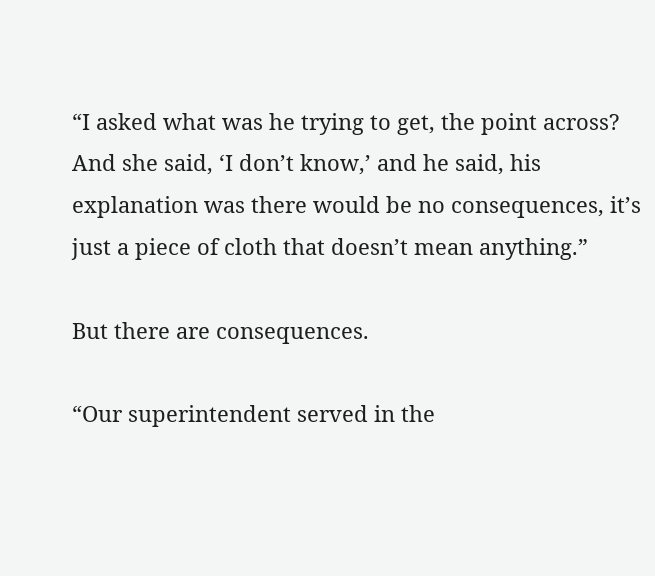“I asked what was he trying to get, the point across? And she said, ‘I don’t know,’ and he said, his explanation was there would be no consequences, it’s just a piece of cloth that doesn’t mean anything.”

But there are consequences.

“Our superintendent served in the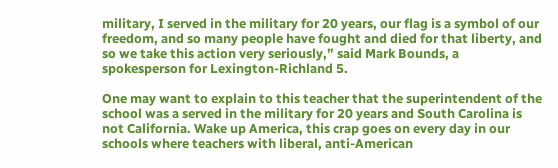military, I served in the military for 20 years, our flag is a symbol of our freedom, and so many people have fought and died for that liberty, and so we take this action very seriously,” said Mark Bounds, a spokesperson for Lexington-Richland 5.

One may want to explain to this teacher that the superintendent of the school was a served in the military for 20 years and South Carolina is not California. Wake up America, this crap goes on every day in our schools where teachers with liberal, anti-American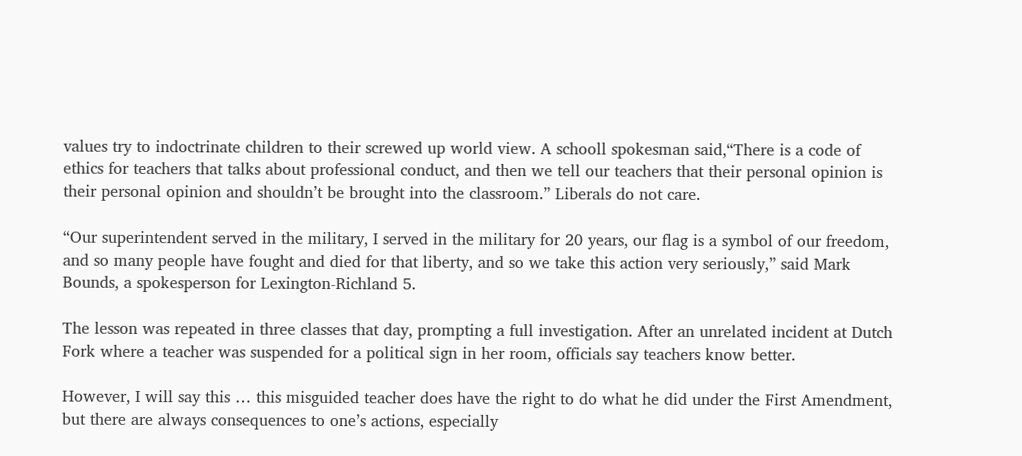values try to indoctrinate children to their screwed up world view. A schooll spokesman said,“There is a code of ethics for teachers that talks about professional conduct, and then we tell our teachers that their personal opinion is their personal opinion and shouldn’t be brought into the classroom.” Liberals do not care.

“Our superintendent served in the military, I served in the military for 20 years, our flag is a symbol of our freedom, and so many people have fought and died for that liberty, and so we take this action very seriously,” said Mark Bounds, a spokesperson for Lexington-Richland 5.

The lesson was repeated in three classes that day, prompting a full investigation. After an unrelated incident at Dutch Fork where a teacher was suspended for a political sign in her room, officials say teachers know better.

However, I will say this … this misguided teacher does have the right to do what he did under the First Amendment, but there are always consequences to one’s actions, especially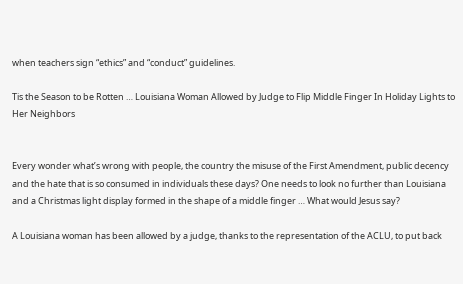when teachers sign “ethics” and “conduct” guidelines.

Tis the Season to be Rotten … Louisiana Woman Allowed by Judge to Flip Middle Finger In Holiday Lights to Her Neighbors


Every wonder what’s wrong with people, the country the misuse of the First Amendment, public decency and the hate that is so consumed in individuals these days? One needs to look no further than Louisiana and a Christmas light display formed in the shape of a middle finger … What would Jesus say?

A Louisiana woman has been allowed by a judge, thanks to the representation of the ACLU, to put back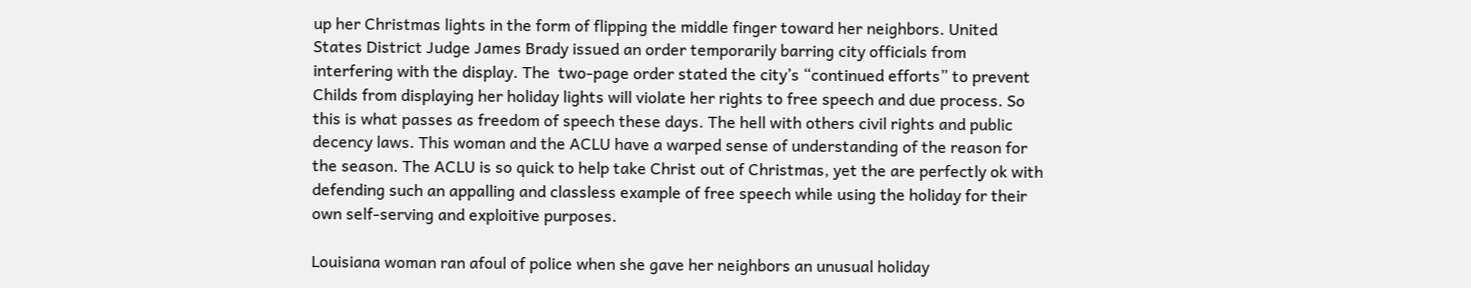up her Christmas lights in the form of flipping the middle finger toward her neighbors. United States District Judge James Brady issued an order temporarily barring city officials from interfering with the display. The  two-page order stated the city’s “continued efforts” to prevent Childs from displaying her holiday lights will violate her rights to free speech and due process. So this is what passes as freedom of speech these days. The hell with others civil rights and public decency laws. This woman and the ACLU have a warped sense of understanding of the reason for the season. The ACLU is so quick to help take Christ out of Christmas, yet the are perfectly ok with defending such an appalling and classless example of free speech while using the holiday for their own self-serving and exploitive purposes.

Louisiana woman ran afoul of police when she gave her neighbors an unusual holiday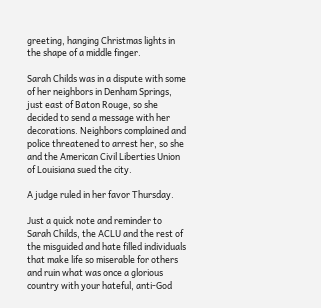greeting, hanging Christmas lights in the shape of a middle finger.

Sarah Childs was in a dispute with some of her neighbors in Denham Springs, just east of Baton Rouge, so she decided to send a message with her decorations. Neighbors complained and police threatened to arrest her, so she and the American Civil Liberties Union of Louisiana sued the city.

A judge ruled in her favor Thursday.

Just a quick note and reminder to  Sarah Childs, the ACLU and the rest of the misguided and hate filled individuals that make life so miserable for others and ruin what was once a glorious country with your hateful, anti-God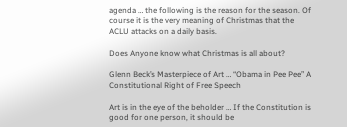agenda … the following is the reason for the season. Of course it is the very meaning of Christmas that the ACLU attacks on a daily basis.

Does Anyone know what Christmas is all about?

Glenn Beck’s Masterpiece of Art … “Obama in Pee Pee” A Constitutional Right of Free Speech

Art is in the eye of the beholder … If the Constitution is good for one person, it should be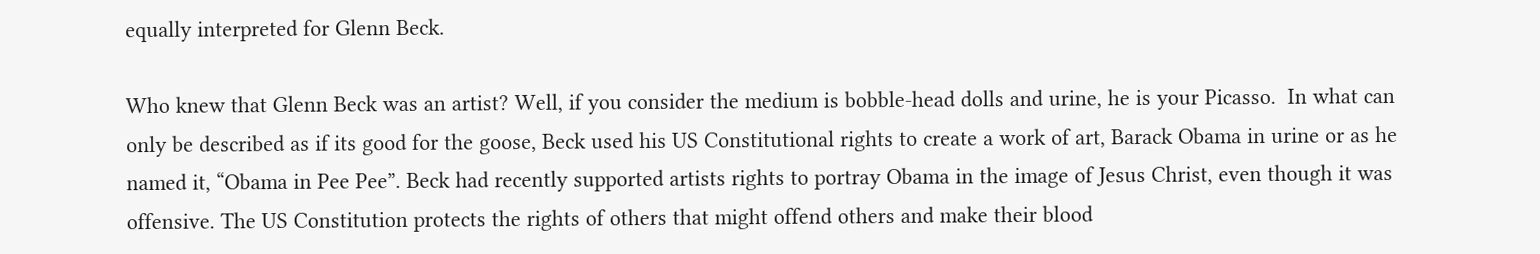equally interpreted for Glenn Beck.

Who knew that Glenn Beck was an artist? Well, if you consider the medium is bobble-head dolls and urine, he is your Picasso.  In what can only be described as if its good for the goose, Beck used his US Constitutional rights to create a work of art, Barack Obama in urine or as he named it, “Obama in Pee Pee”. Beck had recently supported artists rights to portray Obama in the image of Jesus Christ, even though it was offensive. The US Constitution protects the rights of others that might offend others and make their blood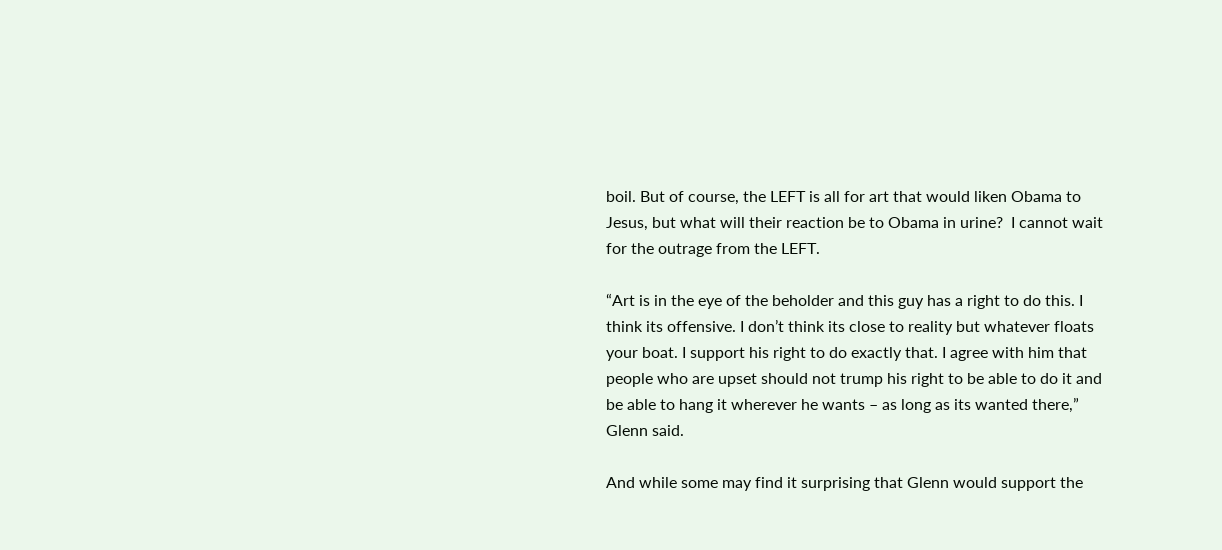boil. But of course, the LEFT is all for art that would liken Obama to Jesus, but what will their reaction be to Obama in urine?  I cannot wait for the outrage from the LEFT.

“Art is in the eye of the beholder and this guy has a right to do this. I think its offensive. I don’t think its close to reality but whatever floats your boat. I support his right to do exactly that. I agree with him that people who are upset should not trump his right to be able to do it and be able to hang it wherever he wants – as long as its wanted there,” Glenn said.

And while some may find it surprising that Glenn would support the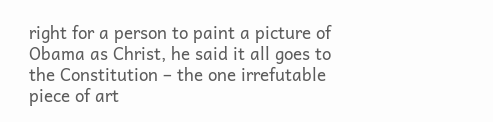right for a person to paint a picture of Obama as Christ, he said it all goes to the Constitution – the one irrefutable piece of art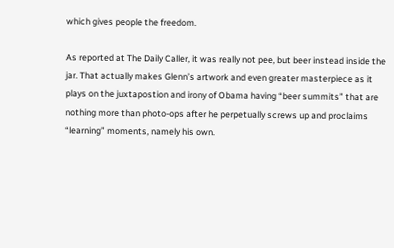which gives people the freedom.

As reported at The Daily Caller, it was really not pee, but beer instead inside the jar. That actually makes Glenn’s artwork and even greater masterpiece as it plays on the juxtapostion and irony of Obama having “beer summits” that are nothing more than photo-ops after he perpetually screws up and proclaims “learning” moments, namely his own.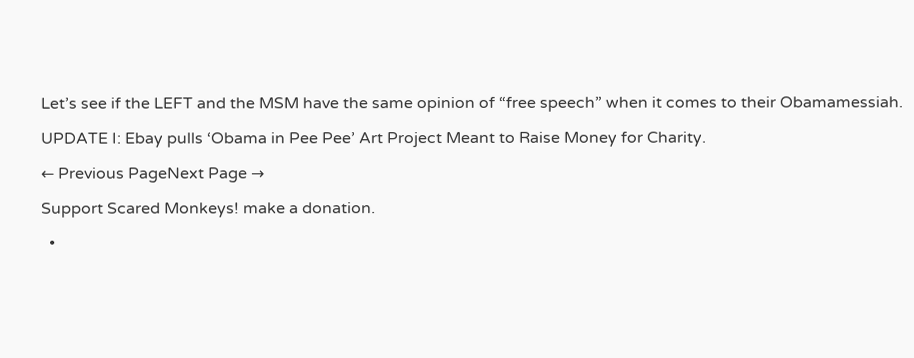Let’s see if the LEFT and the MSM have the same opinion of “free speech” when it comes to their Obamamessiah.

UPDATE I: Ebay pulls ‘Obama in Pee Pee’ Art Project Meant to Raise Money for Charity.

← Previous PageNext Page →

Support Scared Monkeys! make a donation.

  •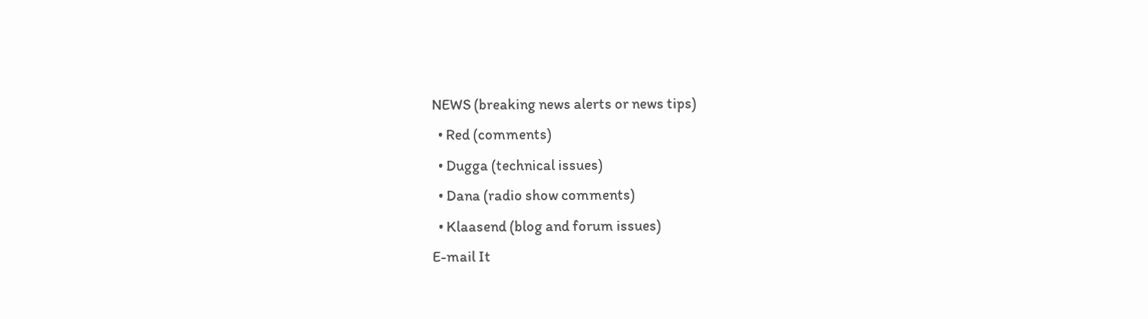NEWS (breaking news alerts or news tips)
  • Red (comments)
  • Dugga (technical issues)
  • Dana (radio show comments)
  • Klaasend (blog and forum issues)
E-mail It